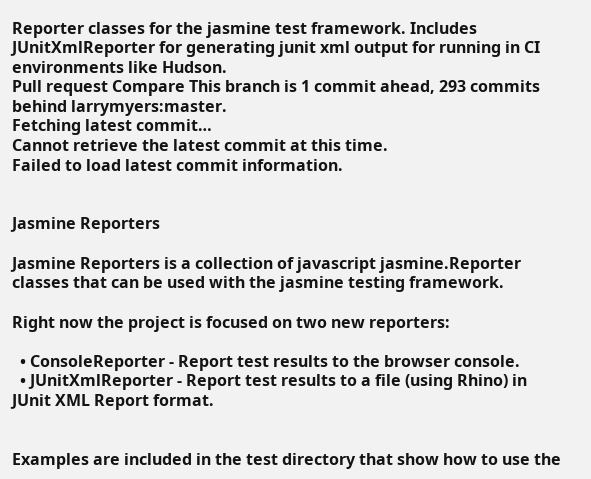Reporter classes for the jasmine test framework. Includes JUnitXmlReporter for generating junit xml output for running in CI environments like Hudson.
Pull request Compare This branch is 1 commit ahead, 293 commits behind larrymyers:master.
Fetching latest commit…
Cannot retrieve the latest commit at this time.
Failed to load latest commit information.


Jasmine Reporters

Jasmine Reporters is a collection of javascript jasmine.Reporter classes that can be used with the jasmine testing framework.

Right now the project is focused on two new reporters:

  • ConsoleReporter - Report test results to the browser console.
  • JUnitXmlReporter - Report test results to a file (using Rhino) in JUnit XML Report format.


Examples are included in the test directory that show how to use the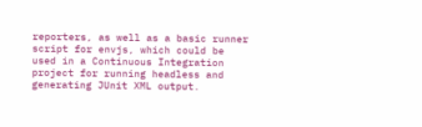reporters, as well as a basic runner script for envjs, which could be used in a Continuous Integration project for running headless and generating JUnit XML output.